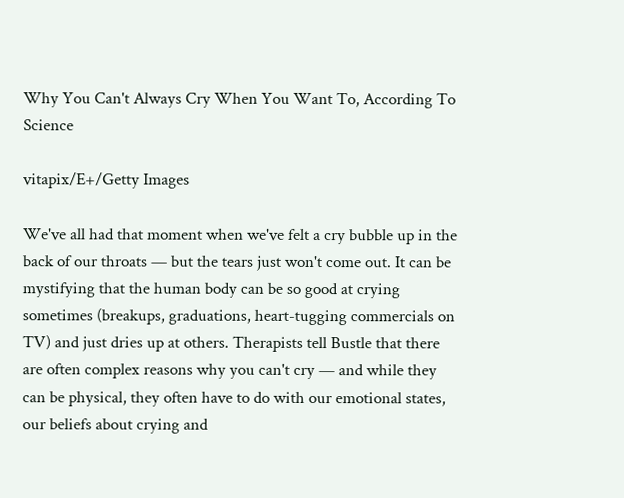Why You Can't Always Cry When You Want To, According To Science

vitapix/E+/Getty Images

We've all had that moment when we've felt a cry bubble up in the back of our throats — but the tears just won't come out. It can be mystifying that the human body can be so good at crying sometimes (breakups, graduations, heart-tugging commercials on TV) and just dries up at others. Therapists tell Bustle that there are often complex reasons why you can't cry — and while they can be physical, they often have to do with our emotional states, our beliefs about crying and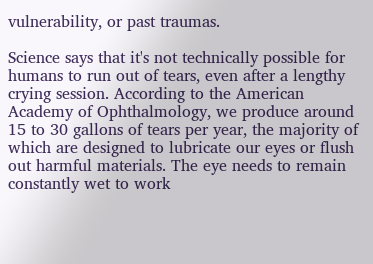vulnerability, or past traumas.

Science says that it's not technically possible for humans to run out of tears, even after a lengthy crying session. According to the American Academy of Ophthalmology, we produce around 15 to 30 gallons of tears per year, the majority of which are designed to lubricate our eyes or flush out harmful materials. The eye needs to remain constantly wet to work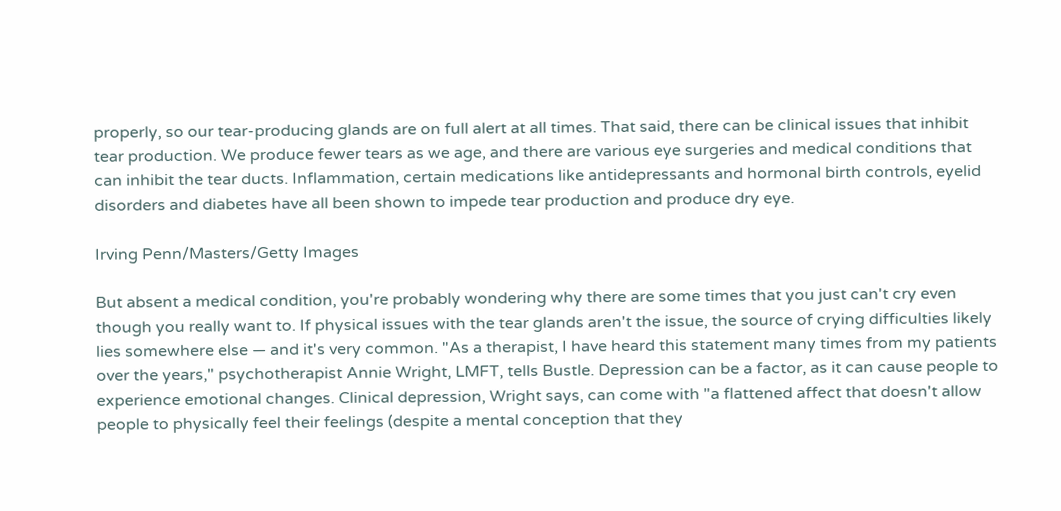properly, so our tear-producing glands are on full alert at all times. That said, there can be clinical issues that inhibit tear production. We produce fewer tears as we age, and there are various eye surgeries and medical conditions that can inhibit the tear ducts. Inflammation, certain medications like antidepressants and hormonal birth controls, eyelid disorders and diabetes have all been shown to impede tear production and produce dry eye.

Irving Penn/Masters/Getty Images

But absent a medical condition, you're probably wondering why there are some times that you just can't cry even though you really want to. If physical issues with the tear glands aren't the issue, the source of crying difficulties likely lies somewhere else — and it's very common. "As a therapist, I have heard this statement many times from my patients over the years," psychotherapist Annie Wright, LMFT, tells Bustle. Depression can be a factor, as it can cause people to experience emotional changes. Clinical depression, Wright says, can come with "a flattened affect that doesn't allow people to physically feel their feelings (despite a mental conception that they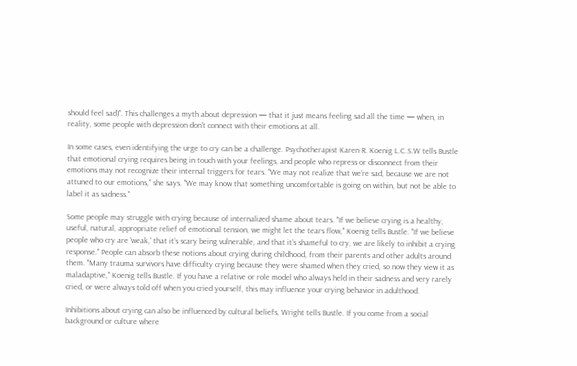should feel sad)". This challenges a myth about depression — that it just means feeling sad all the time — when, in reality, some people with depression don't connect with their emotions at all.

In some cases, even identifying the urge to cry can be a challenge. Psychotherapist Karen R. Koenig L.C.S.W tells Bustle that emotional crying requires being in touch with your feelings, and people who repress or disconnect from their emotions may not recognize their internal triggers for tears. "We may not realize that we’re sad, because we are not attuned to our emotions," she says. "We may know that something uncomfortable is going on within, but not be able to label it as sadness."

Some people may struggle with crying because of internalized shame about tears. "If we believe crying is a healthy, useful, natural, appropriate relief of emotional tension, we might let the tears flow," Koenig tells Bustle. "If we believe people who cry are 'weak,' that it’s scary being vulnerable, and that it’s shameful to cry, we are likely to inhibit a crying response." People can absorb these notions about crying during childhood, from their parents and other adults around them. "Many trauma survivors have difficulty crying because they were shamed when they cried, so now they view it as maladaptive," Koenig tells Bustle. If you have a relative or role model who always held in their sadness and very rarely cried, or were always told off when you cried yourself, this may influence your crying behavior in adulthood.

Inhibitions about crying can also be influenced by cultural beliefs, Wright tells Bustle. If you come from a social background or culture where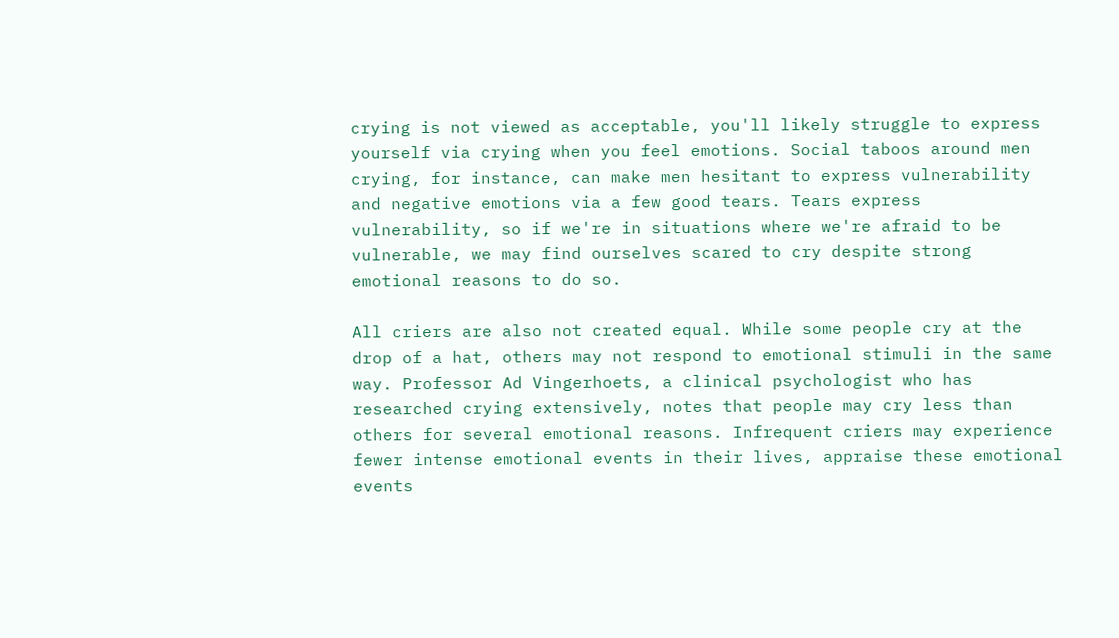crying is not viewed as acceptable, you'll likely struggle to express yourself via crying when you feel emotions. Social taboos around men crying, for instance, can make men hesitant to express vulnerability and negative emotions via a few good tears. Tears express vulnerability, so if we're in situations where we're afraid to be vulnerable, we may find ourselves scared to cry despite strong emotional reasons to do so.

All criers are also not created equal. While some people cry at the drop of a hat, others may not respond to emotional stimuli in the same way. Professor Ad Vingerhoets, a clinical psychologist who has researched crying extensively, notes that people may cry less than others for several emotional reasons. Infrequent criers may experience fewer intense emotional events in their lives, appraise these emotional events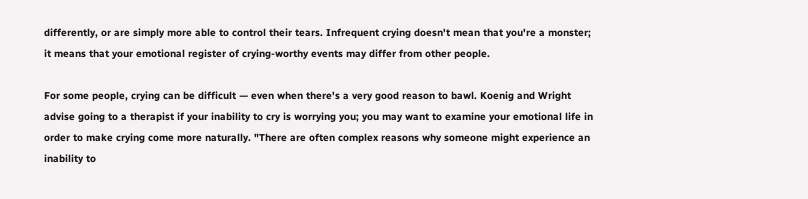differently, or are simply more able to control their tears. Infrequent crying doesn't mean that you're a monster; it means that your emotional register of crying-worthy events may differ from other people.

For some people, crying can be difficult — even when there's a very good reason to bawl. Koenig and Wright advise going to a therapist if your inability to cry is worrying you; you may want to examine your emotional life in order to make crying come more naturally. "There are often complex reasons why someone might experience an inability to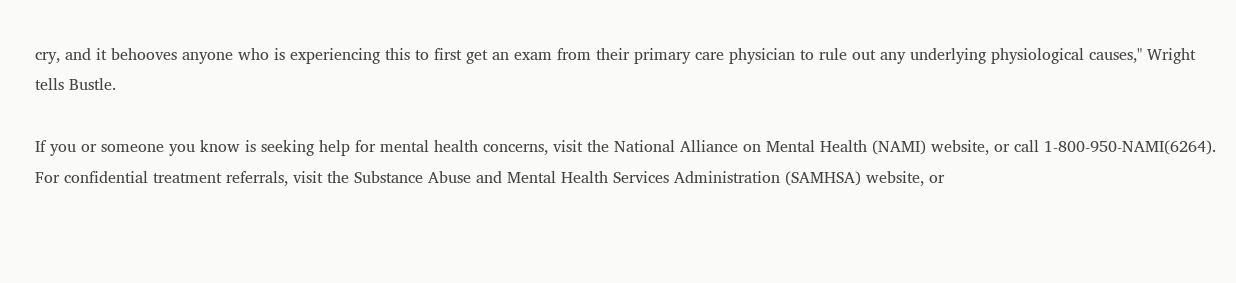cry, and it behooves anyone who is experiencing this to first get an exam from their primary care physician to rule out any underlying physiological causes," Wright tells Bustle.

If you or someone you know is seeking help for mental health concerns, visit the National Alliance on Mental Health (NAMI) website, or call 1-800-950-NAMI(6264). For confidential treatment referrals, visit the Substance Abuse and Mental Health Services Administration (SAMHSA) website, or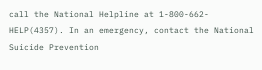call the National Helpline at 1-800-662-HELP(4357). In an emergency, contact the National Suicide Prevention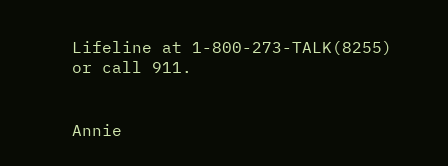Lifeline at 1-800-273-TALK(8255) or call 911.


Annie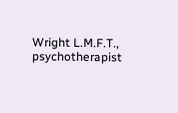Wright L.M.F.T., psychotherapist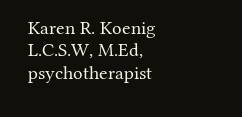Karen R. Koenig L.C.S.W, M.Ed, psychotherapist